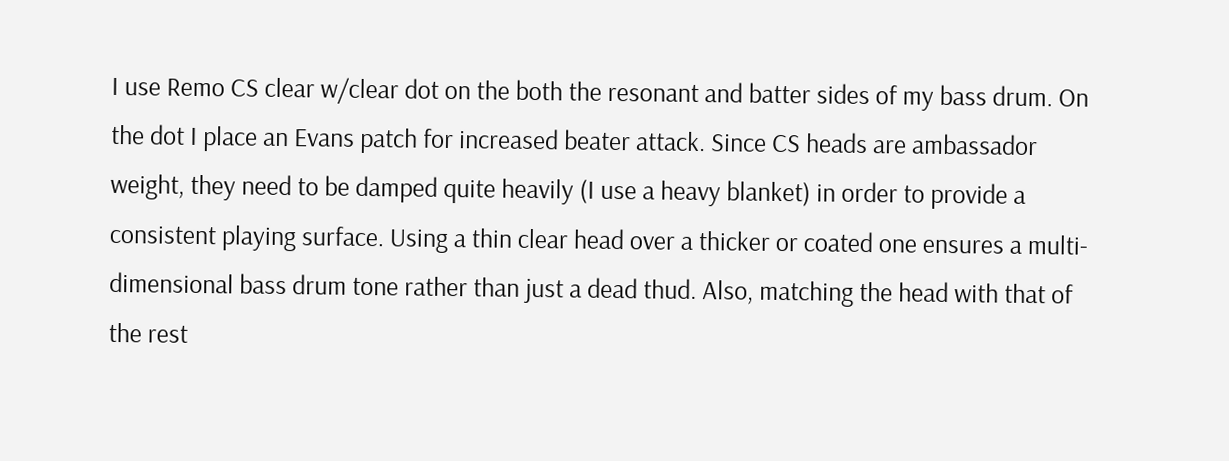I use Remo CS clear w/clear dot on the both the resonant and batter sides of my bass drum. On the dot I place an Evans patch for increased beater attack. Since CS heads are ambassador weight, they need to be damped quite heavily (I use a heavy blanket) in order to provide a consistent playing surface. Using a thin clear head over a thicker or coated one ensures a multi-dimensional bass drum tone rather than just a dead thud. Also, matching the head with that of the rest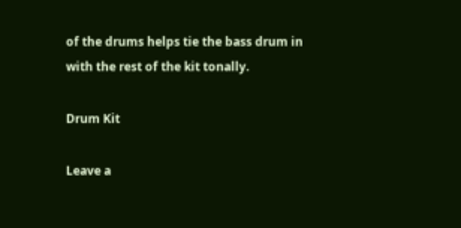of the drums helps tie the bass drum in with the rest of the kit tonally.

Drum Kit

Leave a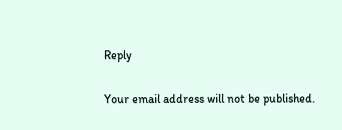Reply

Your email address will not be published.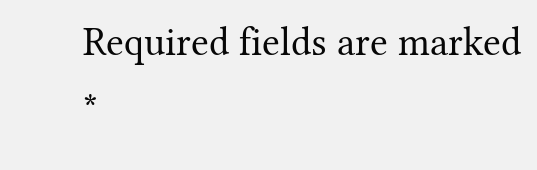Required fields are marked *